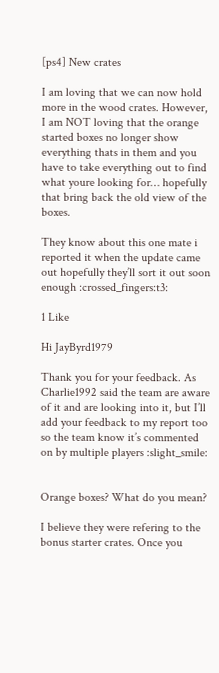[ps4] New crates

I am loving that we can now hold more in the wood crates. However, I am NOT loving that the orange started boxes no longer show everything thats in them and you have to take everything out to find what youre looking for… hopefully that bring back the old view of the boxes.

They know about this one mate i reported it when the update came out hopefully they’ll sort it out soon enough :crossed_fingers:t3:

1 Like

Hi JayByrd1979

Thank you for your feedback. As Charlie1992 said the team are aware of it and are looking into it, but I’ll add your feedback to my report too so the team know it’s commented on by multiple players :slight_smile:


Orange boxes? What do you mean?

I believe they were refering to the bonus starter crates. Once you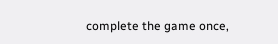complete the game once,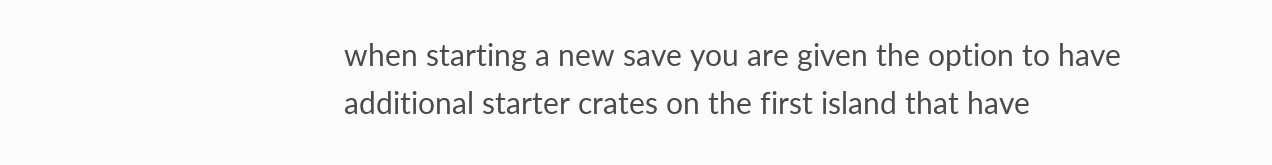when starting a new save you are given the option to have additional starter crates on the first island that have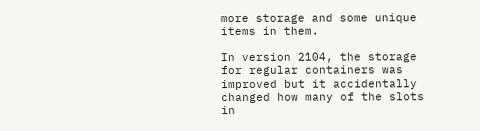more storage and some unique items in them.

In version 2104, the storage for regular containers was improved but it accidentally changed how many of the slots in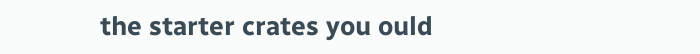the starter crates you ould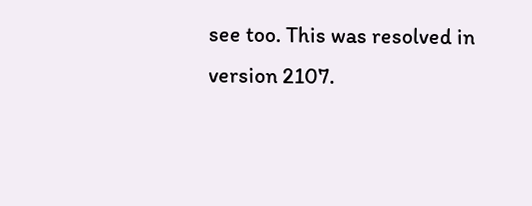see too. This was resolved in version 2107.